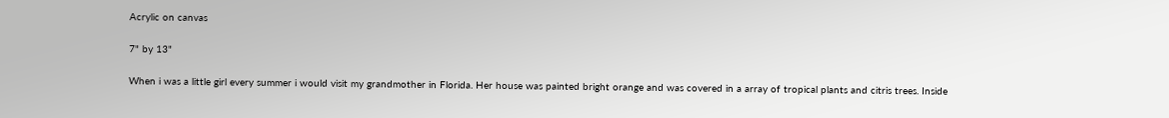Acrylic on canvas

7" by 13"

When i was a little girl every summer i would visit my grandmother in Florida. Her house was painted bright orange and was covered in a array of tropical plants and citris trees. Inside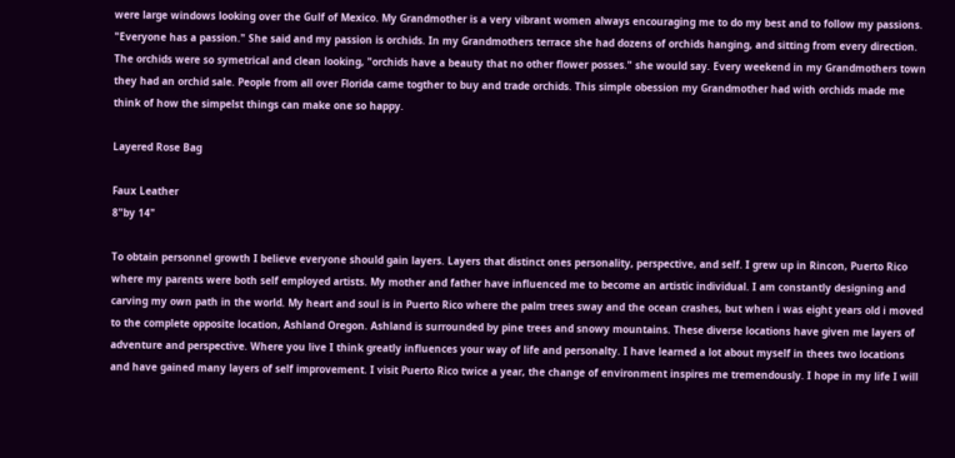were large windows looking over the Gulf of Mexico. My Grandmother is a very vibrant women always encouraging me to do my best and to follow my passions. "Everyone has a passion." She said and my passion is orchids. In my Grandmothers terrace she had dozens of orchids hanging, and sitting from every direction. The orchids were so symetrical and clean looking, "orchids have a beauty that no other flower posses." she would say. Every weekend in my Grandmothers town they had an orchid sale. People from all over Florida came togther to buy and trade orchids. This simple obession my Grandmother had with orchids made me think of how the simpelst things can make one so happy.

Layered Rose Bag

Faux Leather
8"by 14"

To obtain personnel growth I believe everyone should gain layers. Layers that distinct ones personality, perspective, and self. I grew up in Rincon, Puerto Rico where my parents were both self employed artists. My mother and father have influenced me to become an artistic individual. I am constantly designing and carving my own path in the world. My heart and soul is in Puerto Rico where the palm trees sway and the ocean crashes, but when i was eight years old i moved to the complete opposite location, Ashland Oregon. Ashland is surrounded by pine trees and snowy mountains. These diverse locations have given me layers of adventure and perspective. Where you live I think greatly influences your way of life and personalty. I have learned a lot about myself in thees two locations and have gained many layers of self improvement. I visit Puerto Rico twice a year, the change of environment inspires me tremendously. I hope in my life I will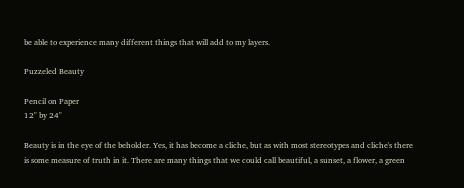be able to experience many different things that will add to my layers.

Puzzeled Beauty

Pencil on Paper
12" by 24"

Beauty is in the eye of the beholder. Yes, it has become a cliche, but as with most stereotypes and cliche's there is some measure of truth in it. There are many things that we could call beautiful, a sunset, a flower, a green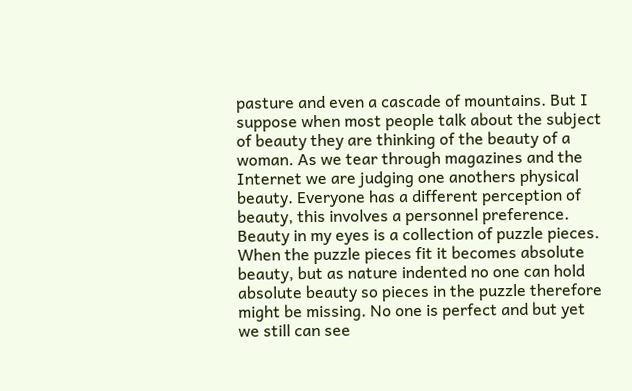pasture and even a cascade of mountains. But I suppose when most people talk about the subject of beauty they are thinking of the beauty of a woman. As we tear through magazines and the Internet we are judging one anothers physical beauty. Everyone has a different perception of beauty, this involves a personnel preference. Beauty in my eyes is a collection of puzzle pieces. When the puzzle pieces fit it becomes absolute beauty, but as nature indented no one can hold absolute beauty so pieces in the puzzle therefore might be missing. No one is perfect and but yet we still can see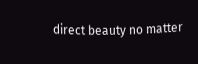direct beauty no matter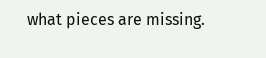what pieces are missing.